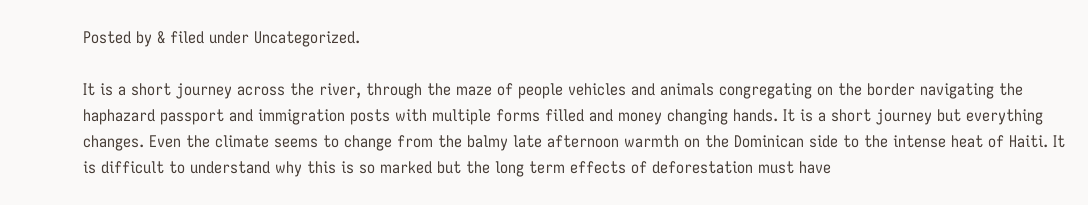Posted by & filed under Uncategorized.

It is a short journey across the river, through the maze of people vehicles and animals congregating on the border navigating the haphazard passport and immigration posts with multiple forms filled and money changing hands. It is a short journey but everything changes. Even the climate seems to change from the balmy late afternoon warmth on the Dominican side to the intense heat of Haiti. It is difficult to understand why this is so marked but the long term effects of deforestation must have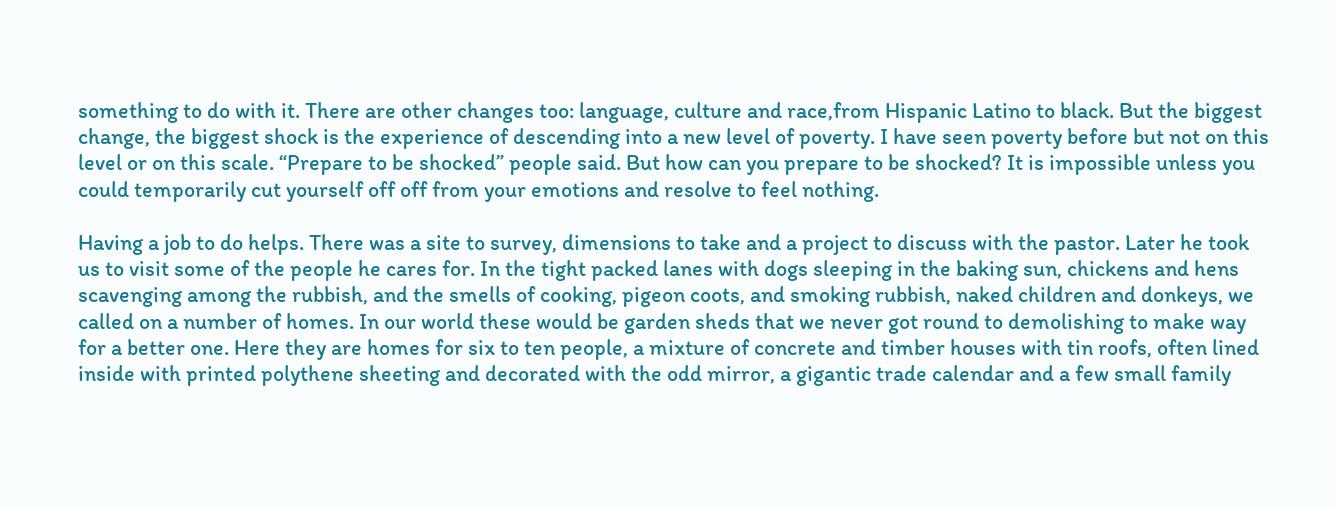something to do with it. There are other changes too: language, culture and race,from Hispanic Latino to black. But the biggest change, the biggest shock is the experience of descending into a new level of poverty. I have seen poverty before but not on this level or on this scale. “Prepare to be shocked” people said. But how can you prepare to be shocked? It is impossible unless you could temporarily cut yourself off off from your emotions and resolve to feel nothing.

Having a job to do helps. There was a site to survey, dimensions to take and a project to discuss with the pastor. Later he took us to visit some of the people he cares for. In the tight packed lanes with dogs sleeping in the baking sun, chickens and hens scavenging among the rubbish, and the smells of cooking, pigeon coots, and smoking rubbish, naked children and donkeys, we called on a number of homes. In our world these would be garden sheds that we never got round to demolishing to make way for a better one. Here they are homes for six to ten people, a mixture of concrete and timber houses with tin roofs, often lined inside with printed polythene sheeting and decorated with the odd mirror, a gigantic trade calendar and a few small family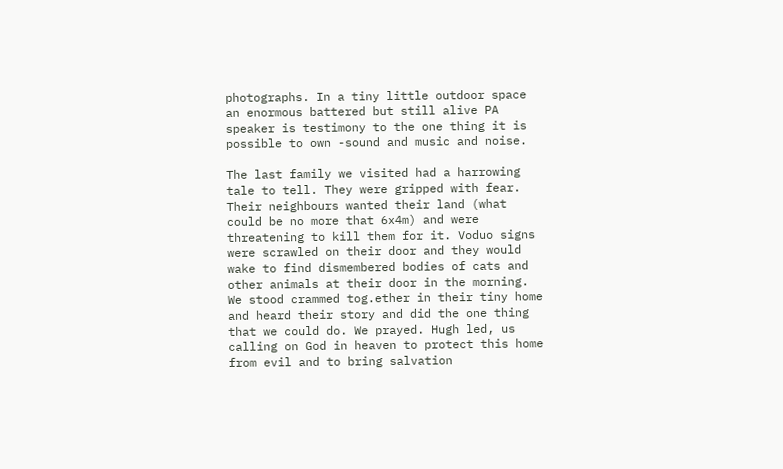photographs. In a tiny little outdoor space an enormous battered but still alive PA speaker is testimony to the one thing it is possible to own -sound and music and noise.

The last family we visited had a harrowing tale to tell. They were gripped with fear. Their neighbours wanted their land (what could be no more that 6x4m) and were threatening to kill them for it. Voduo signs were scrawled on their door and they would wake to find dismembered bodies of cats and other animals at their door in the morning. We stood crammed tog.ether in their tiny home and heard their story and did the one thing that we could do. We prayed. Hugh led, us calling on God in heaven to protect this home from evil and to bring salvation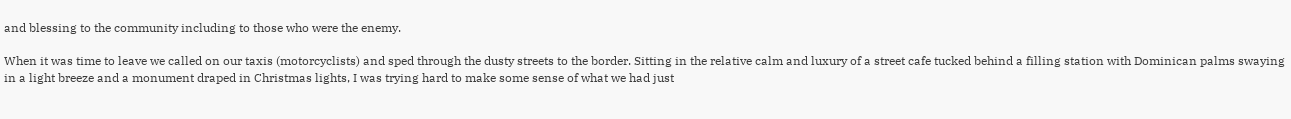and blessing to the community including to those who were the enemy.

When it was time to leave we called on our taxis (motorcyclists) and sped through the dusty streets to the border. Sitting in the relative calm and luxury of a street cafe tucked behind a filling station with Dominican palms swaying in a light breeze and a monument draped in Christmas lights, I was trying hard to make some sense of what we had just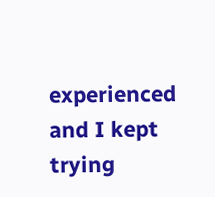experienced and I kept trying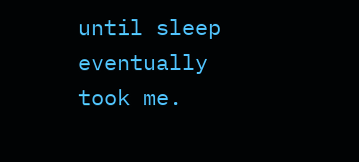until sleep eventually took me.